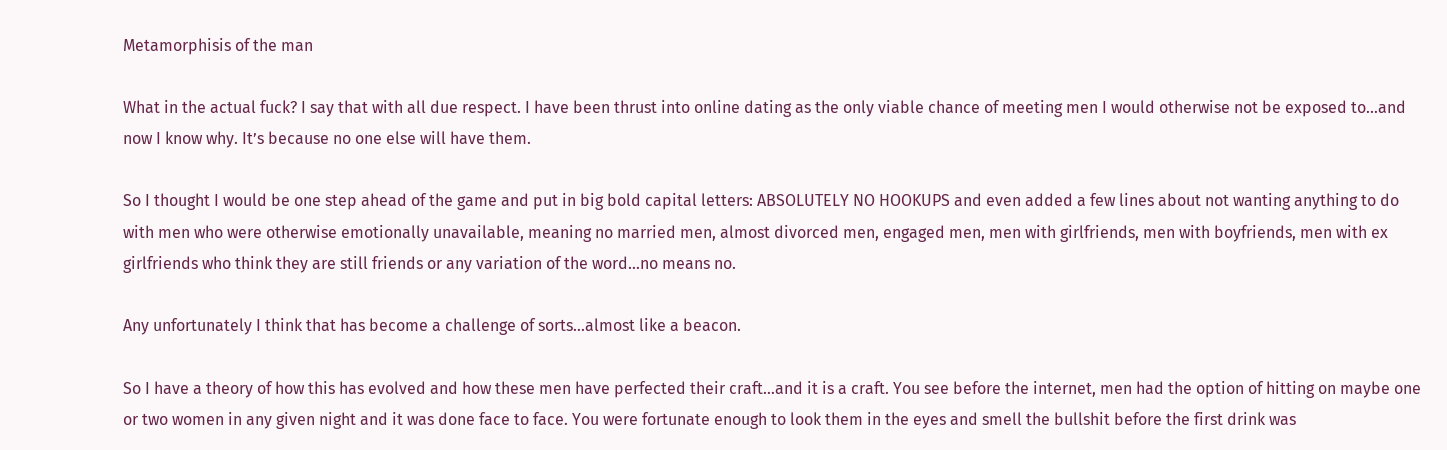Metamorphisis of the man

What in the actual fuck? I say that with all due respect. I have been thrust into online dating as the only viable chance of meeting men I would otherwise not be exposed to…and now I know why. It’s because no one else will have them.

So I thought I would be one step ahead of the game and put in big bold capital letters: ABSOLUTELY NO HOOKUPS and even added a few lines about not wanting anything to do with men who were otherwise emotionally unavailable, meaning no married men, almost divorced men, engaged men, men with girlfriends, men with boyfriends, men with ex girlfriends who think they are still friends or any variation of the word…no means no.

Any unfortunately I think that has become a challenge of sorts…almost like a beacon.

So I have a theory of how this has evolved and how these men have perfected their craft…and it is a craft. You see before the internet, men had the option of hitting on maybe one or two women in any given night and it was done face to face. You were fortunate enough to look them in the eyes and smell the bullshit before the first drink was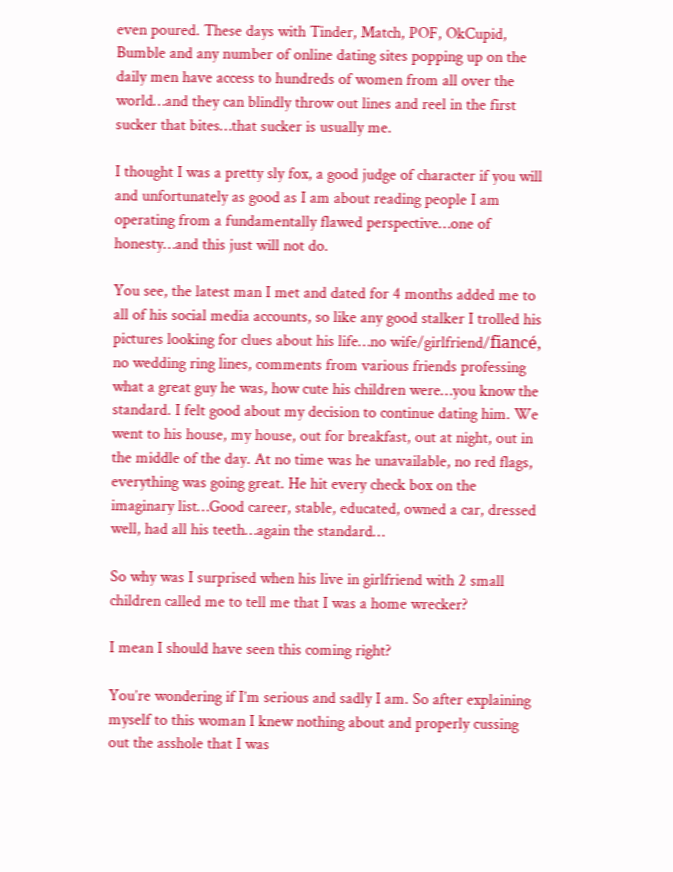even poured. These days with Tinder, Match, POF, OkCupid, Bumble and any number of online dating sites popping up on the daily men have access to hundreds of women from all over the world…and they can blindly throw out lines and reel in the first sucker that bites…that sucker is usually me.

I thought I was a pretty sly fox, a good judge of character if you will and unfortunately as good as I am about reading people I am operating from a fundamentally flawed perspective…one of honesty…and this just will not do.

You see, the latest man I met and dated for 4 months added me to all of his social media accounts, so like any good stalker I trolled his pictures looking for clues about his life…no wife/girlfriend/fiancé, no wedding ring lines, comments from various friends professing what a great guy he was, how cute his children were…you know the standard. I felt good about my decision to continue dating him. We went to his house, my house, out for breakfast, out at night, out in the middle of the day. At no time was he unavailable, no red flags, everything was going great. He hit every check box on the imaginary list…Good career, stable, educated, owned a car, dressed well, had all his teeth…again the standard…

So why was I surprised when his live in girlfriend with 2 small children called me to tell me that I was a home wrecker?

I mean I should have seen this coming right?

You’re wondering if I’m serious and sadly I am. So after explaining myself to this woman I knew nothing about and properly cussing out the asshole that I was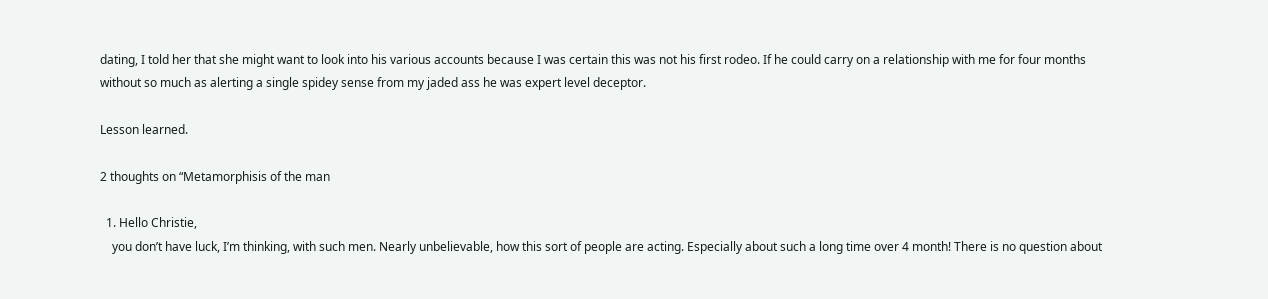dating, I told her that she might want to look into his various accounts because I was certain this was not his first rodeo. If he could carry on a relationship with me for four months without so much as alerting a single spidey sense from my jaded ass he was expert level deceptor.

Lesson learned.

2 thoughts on “Metamorphisis of the man

  1. Hello Christie,
    you don’t have luck, I’m thinking, with such men. Nearly unbelievable, how this sort of people are acting. Especially about such a long time over 4 month! There is no question about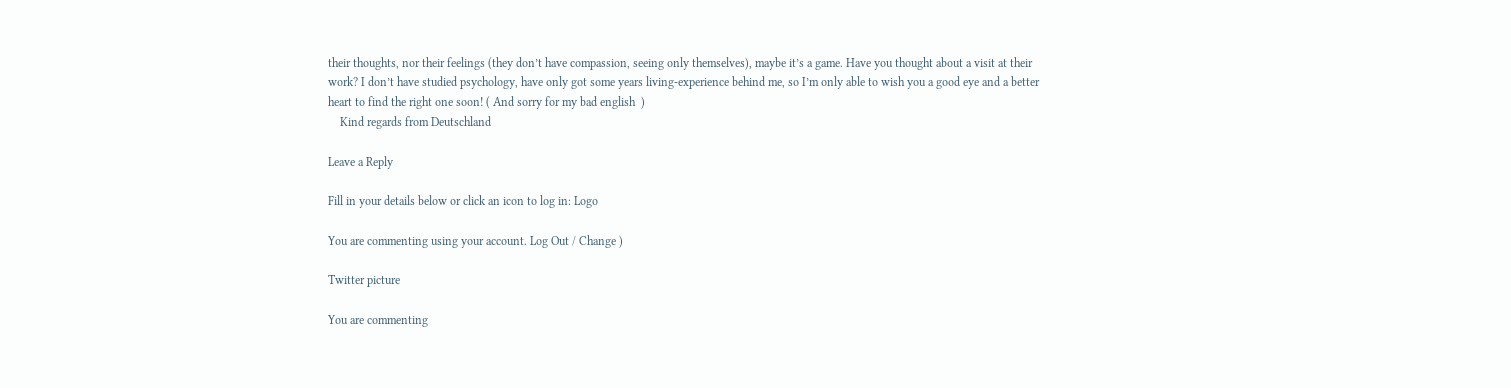their thoughts, nor their feelings (they don’t have compassion, seeing only themselves), maybe it’s a game. Have you thought about a visit at their work? I don’t have studied psychology, have only got some years living-experience behind me, so I’m only able to wish you a good eye and a better heart to find the right one soon! ( And sorry for my bad english  )
    Kind regards from Deutschland

Leave a Reply

Fill in your details below or click an icon to log in: Logo

You are commenting using your account. Log Out / Change )

Twitter picture

You are commenting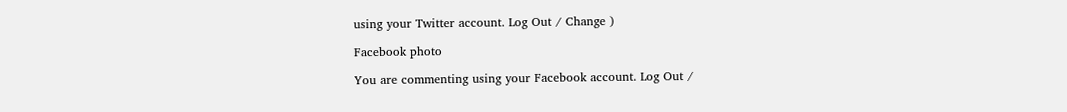using your Twitter account. Log Out / Change )

Facebook photo

You are commenting using your Facebook account. Log Out /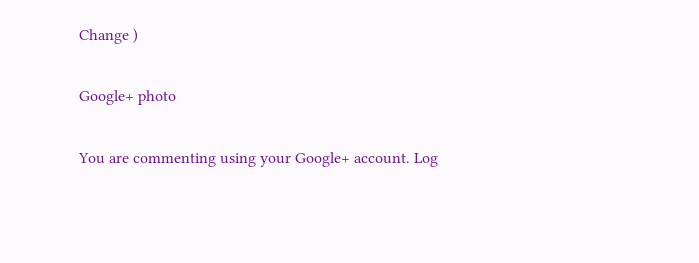Change )

Google+ photo

You are commenting using your Google+ account. Log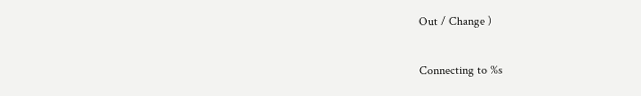Out / Change )

Connecting to %s